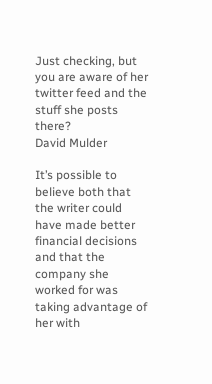Just checking, but you are aware of her twitter feed and the stuff she posts there?
David Mulder

It’s possible to believe both that the writer could have made better financial decisions and that the company she worked for was taking advantage of her with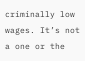criminally low wages. It’s not a one or the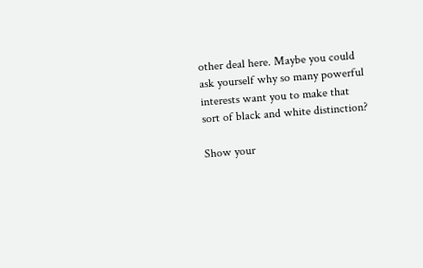other deal here. Maybe you could ask yourself why so many powerful interests want you to make that sort of black and white distinction?

Show your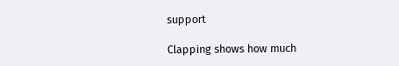support

Clapping shows how much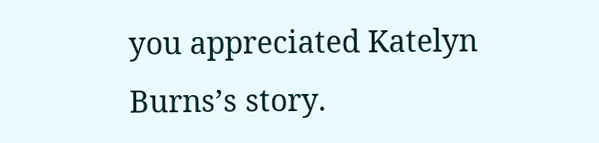you appreciated Katelyn Burns’s story.